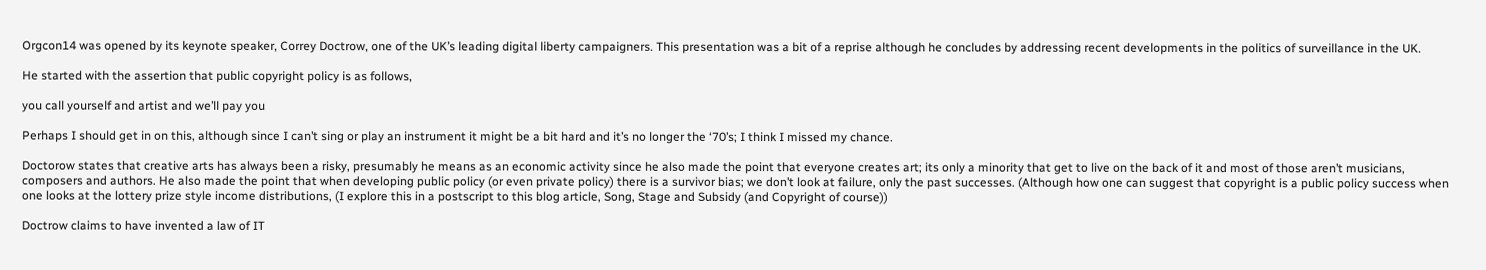Orgcon14 was opened by its keynote speaker, Correy Doctrow, one of the UK’s leading digital liberty campaigners. This presentation was a bit of a reprise although he concludes by addressing recent developments in the politics of surveillance in the UK.

He started with the assertion that public copyright policy is as follows,

you call yourself and artist and we’ll pay you

Perhaps I should get in on this, although since I can’t sing or play an instrument it might be a bit hard and it’s no longer the ‘70’s; I think I missed my chance.

Doctorow states that creative arts has always been a risky, presumably he means as an economic activity since he also made the point that everyone creates art; its only a minority that get to live on the back of it and most of those aren’t musicians, composers and authors. He also made the point that when developing public policy (or even private policy) there is a survivor bias; we don’t look at failure, only the past successes. (Although how one can suggest that copyright is a public policy success when one looks at the lottery prize style income distributions, (I explore this in a postscript to this blog article, Song, Stage and Subsidy (and Copyright of course))

Doctrow claims to have invented a law of IT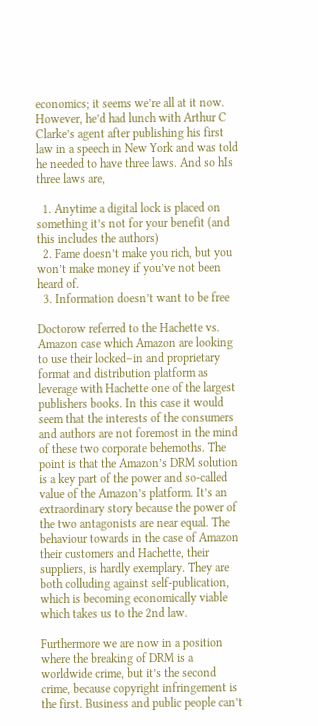economics; it seems we’re all at it now. However, he’d had lunch with Arthur C Clarke’s agent after publishing his first law in a speech in New York and was told he needed to have three laws. And so hIs three laws are,

  1. Anytime a digital lock is placed on something it’s not for your benefit (and this includes the authors)
  2. Fame doesn’t make you rich, but you won’t make money if you’ve not been heard of.
  3. Information doesn’t want to be free

Doctorow referred to the Hachette vs. Amazon case which Amazon are looking to use their locked–in and proprietary format and distribution platform as leverage with Hachette one of the largest publishers books. In this case it would seem that the interests of the consumers and authors are not foremost in the mind of these two corporate behemoths. The point is that the Amazon’s DRM solution is a key part of the power and so-called value of the Amazon’s platform. It’s an extraordinary story because the power of the two antagonists are near equal. The behaviour towards in the case of Amazon their customers and Hachette, their suppliers, is hardly exemplary. They are both colluding against self-publication, which is becoming economically viable which takes us to the 2nd law.

Furthermore we are now in a position where the breaking of DRM is a worldwide crime, but it’s the second crime, because copyright infringement is the first. Business and public people can’t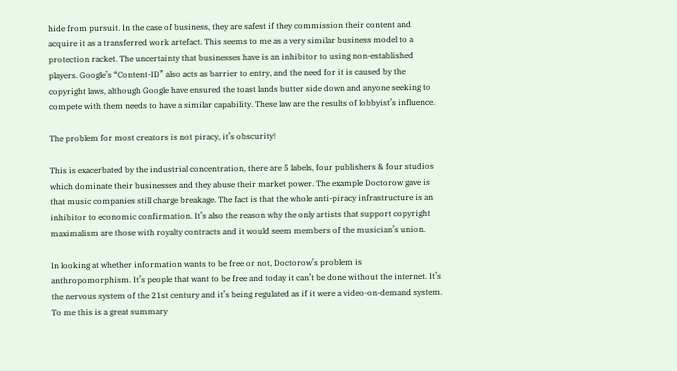hide from pursuit. In the case of business, they are safest if they commission their content and acquire it as a transferred work artefact. This seems to me as a very similar business model to a protection racket. The uncertainty that businesses have is an inhibitor to using non-established players. Google’s “Content-ID” also acts as barrier to entry, and the need for it is caused by the copyright laws, although Google have ensured the toast lands butter side down and anyone seeking to compete with them needs to have a similar capability. These law are the results of lobbyist’s influence.

The problem for most creators is not piracy, it’s obscurity!

This is exacerbated by the industrial concentration, there are 5 labels, four publishers & four studios which dominate their businesses and they abuse their market power. The example Doctorow gave is that music companies still charge breakage. The fact is that the whole anti-piracy infrastructure is an inhibitor to economic confirmation. It’s also the reason why the only artists that support copyright maximalism are those with royalty contracts and it would seem members of the musician’s union.

In looking at whether information wants to be free or not, Doctorow’s problem is anthropomorphism. It’s people that want to be free and today it can’t be done without the internet. It’s the nervous system of the 21st century and it’s being regulated as if it were a video-on-demand system. To me this is a great summary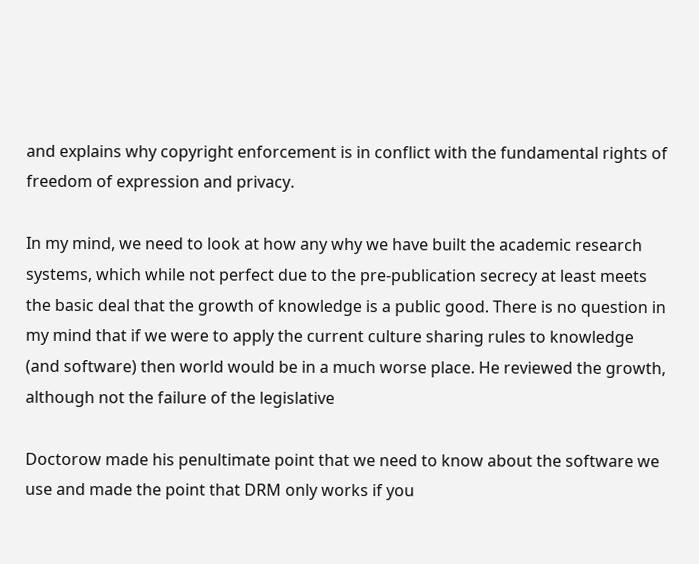and explains why copyright enforcement is in conflict with the fundamental rights of freedom of expression and privacy.

In my mind, we need to look at how any why we have built the academic research systems, which while not perfect due to the pre-publication secrecy at least meets the basic deal that the growth of knowledge is a public good. There is no question in my mind that if we were to apply the current culture sharing rules to knowledge (and software) then world would be in a much worse place. He reviewed the growth, although not the failure of the legislative

Doctorow made his penultimate point that we need to know about the software we use and made the point that DRM only works if you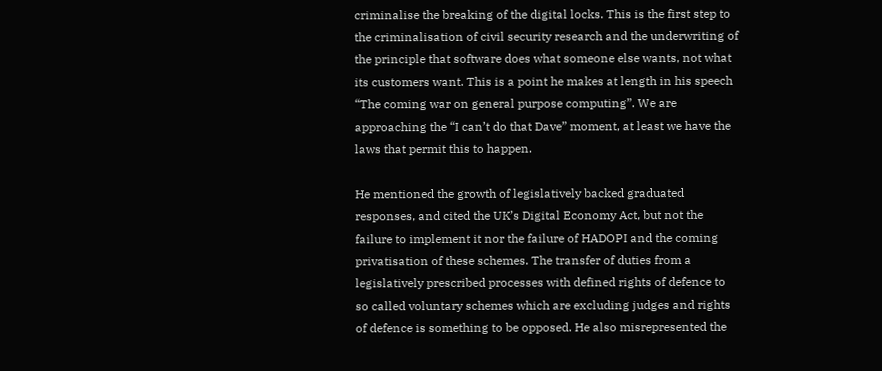criminalise the breaking of the digital locks. This is the first step to the criminalisation of civil security research and the underwriting of the principle that software does what someone else wants, not what its customers want. This is a point he makes at length in his speech “The coming war on general purpose computing”. We are approaching the “I can’t do that Dave” moment, at least we have the laws that permit this to happen.

He mentioned the growth of legislatively backed graduated responses, and cited the UK’s Digital Economy Act, but not the failure to implement it nor the failure of HADOPI and the coming privatisation of these schemes. The transfer of duties from a legislatively prescribed processes with defined rights of defence to so called voluntary schemes which are excluding judges and rights of defence is something to be opposed. He also misrepresented the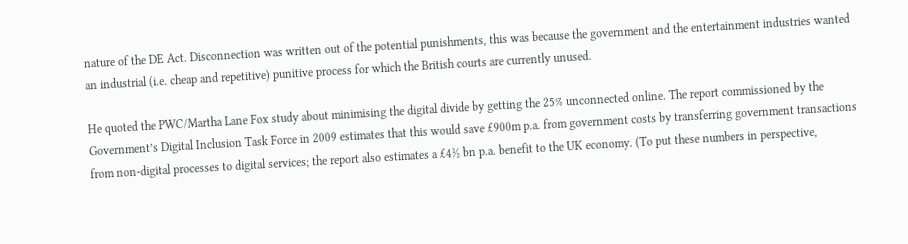nature of the DE Act. Disconnection was written out of the potential punishments, this was because the government and the entertainment industries wanted an industrial (i.e. cheap and repetitive) punitive process for which the British courts are currently unused.

He quoted the PWC/Martha Lane Fox study about minimising the digital divide by getting the 25% unconnected online. The report commissioned by the Government’s Digital Inclusion Task Force in 2009 estimates that this would save £900m p.a. from government costs by transferring government transactions from non-digital processes to digital services; the report also estimates a £4½ bn p.a. benefit to the UK economy. (To put these numbers in perspective,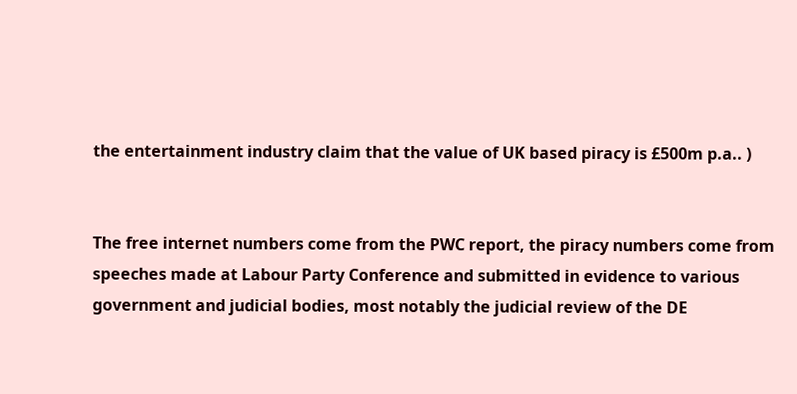the entertainment industry claim that the value of UK based piracy is £500m p.a.. )


The free internet numbers come from the PWC report, the piracy numbers come from speeches made at Labour Party Conference and submitted in evidence to various government and judicial bodies, most notably the judicial review of the DE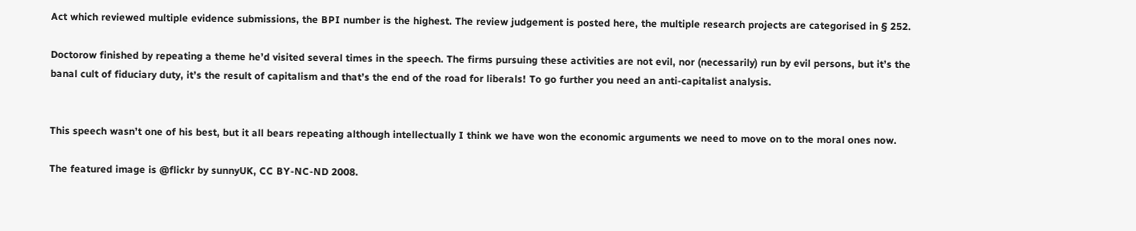Act which reviewed multiple evidence submissions, the BPI number is the highest. The review judgement is posted here, the multiple research projects are categorised in § 252.

Doctorow finished by repeating a theme he’d visited several times in the speech. The firms pursuing these activities are not evil, nor (necessarily) run by evil persons, but it’s the banal cult of fiduciary duty, it’s the result of capitalism and that’s the end of the road for liberals! To go further you need an anti-capitalist analysis.


This speech wasn’t one of his best, but it all bears repeating although intellectually I think we have won the economic arguments we need to move on to the moral ones now.

The featured image is @flickr by sunnyUK, CC BY-NC-ND 2008.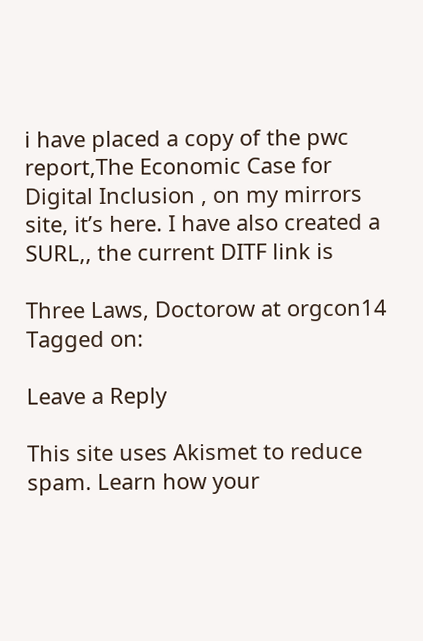i have placed a copy of the pwc report,The Economic Case for Digital Inclusion , on my mirrors site, it’s here. I have also created a SURL,, the current DITF link is

Three Laws, Doctorow at orgcon14
Tagged on:

Leave a Reply

This site uses Akismet to reduce spam. Learn how your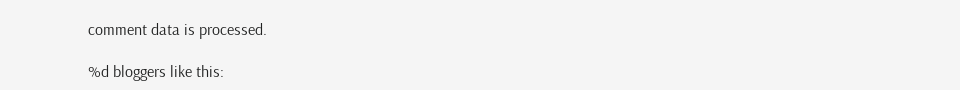comment data is processed.

%d bloggers like this: